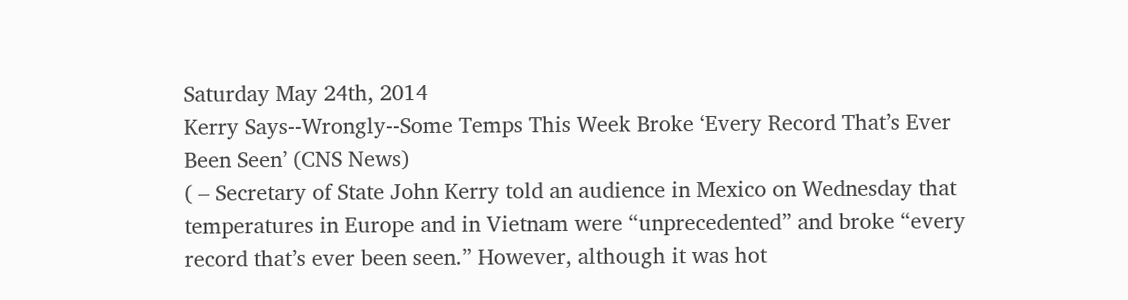Saturday May 24th, 2014
Kerry Says--Wrongly--Some Temps This Week Broke ‘Every Record That’s Ever Been Seen’ (CNS News)
( – Secretary of State John Kerry told an audience in Mexico on Wednesday that temperatures in Europe and in Vietnam were “unprecedented” and broke “every record that’s ever been seen.” However, although it was hot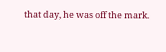that day, he was off the mark.